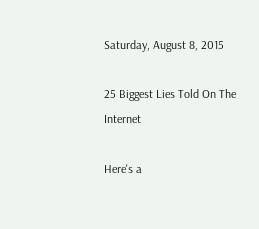Saturday, August 8, 2015

25 Biggest Lies Told On The Internet

Here's a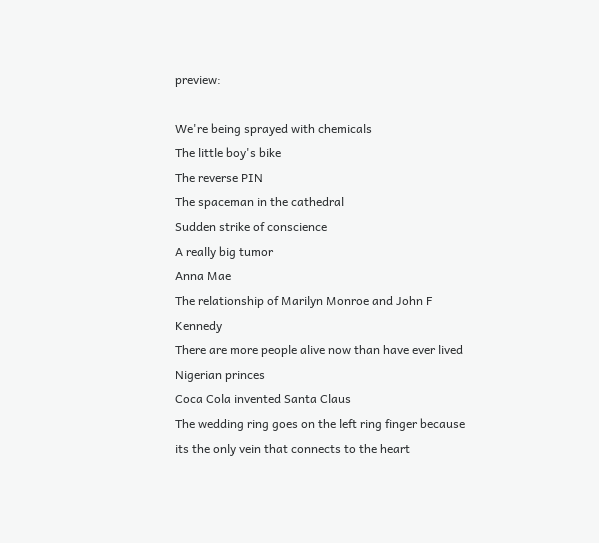preview:

We're being sprayed with chemicals
The little boy's bike
The reverse PIN
The spaceman in the cathedral
Sudden strike of conscience
A really big tumor
Anna Mae
The relationship of Marilyn Monroe and John F Kennedy
There are more people alive now than have ever lived
Nigerian princes
Coca Cola invented Santa Claus
The wedding ring goes on the left ring finger because its the only vein that connects to the heart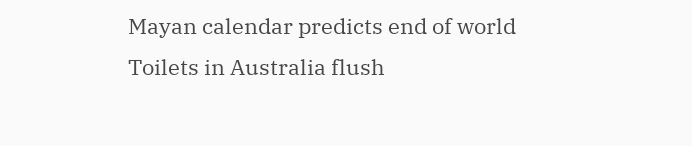Mayan calendar predicts end of world
Toilets in Australia flush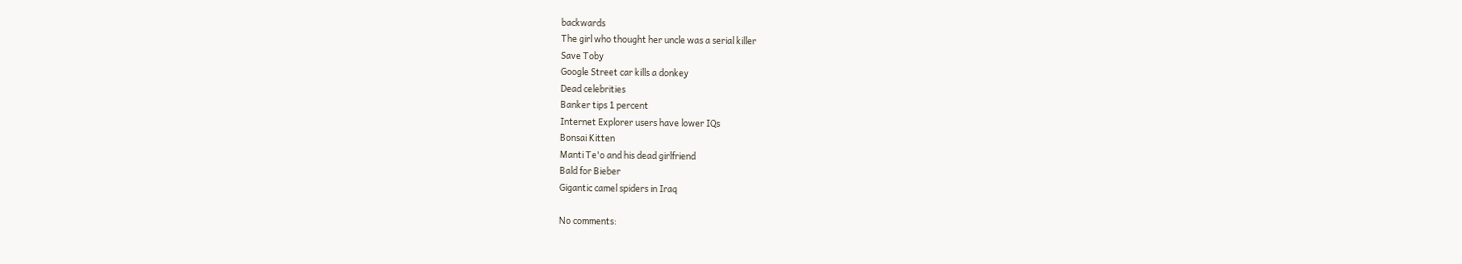backwards
The girl who thought her uncle was a serial killer
Save Toby
Google Street car kills a donkey
Dead celebrities
Banker tips 1 percent
Internet Explorer users have lower IQs
Bonsai Kitten
Manti Te'o and his dead girlfriend
Bald for Bieber
Gigantic camel spiders in Iraq

No comments: